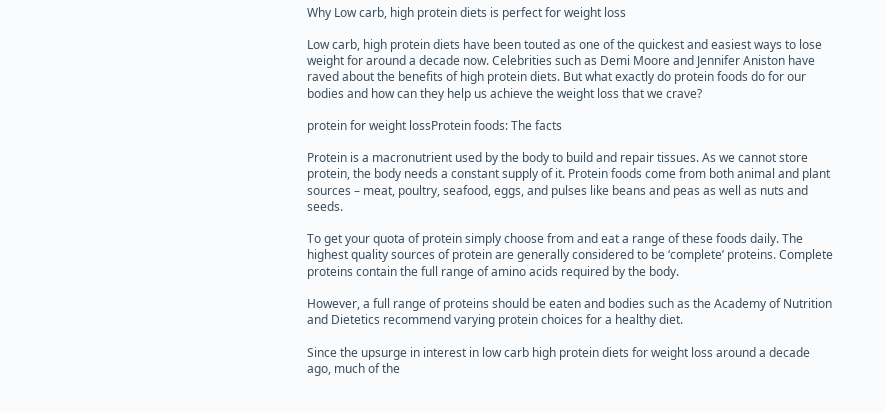Why Low carb, high protein diets is perfect for weight loss

Low carb, high protein diets have been touted as one of the quickest and easiest ways to lose weight for around a decade now. Celebrities such as Demi Moore and Jennifer Aniston have raved about the benefits of high protein diets. But what exactly do protein foods do for our bodies and how can they help us achieve the weight loss that we crave?

protein for weight lossProtein foods: The facts

Protein is a macronutrient used by the body to build and repair tissues. As we cannot store protein, the body needs a constant supply of it. Protein foods come from both animal and plant sources – meat, poultry, seafood, eggs, and pulses like beans and peas as well as nuts and seeds.

To get your quota of protein simply choose from and eat a range of these foods daily. The highest quality sources of protein are generally considered to be ‘complete’ proteins. Complete proteins contain the full range of amino acids required by the body.

However, a full range of proteins should be eaten and bodies such as the Academy of Nutrition and Dietetics recommend varying protein choices for a healthy diet.

Since the upsurge in interest in low carb high protein diets for weight loss around a decade ago, much of the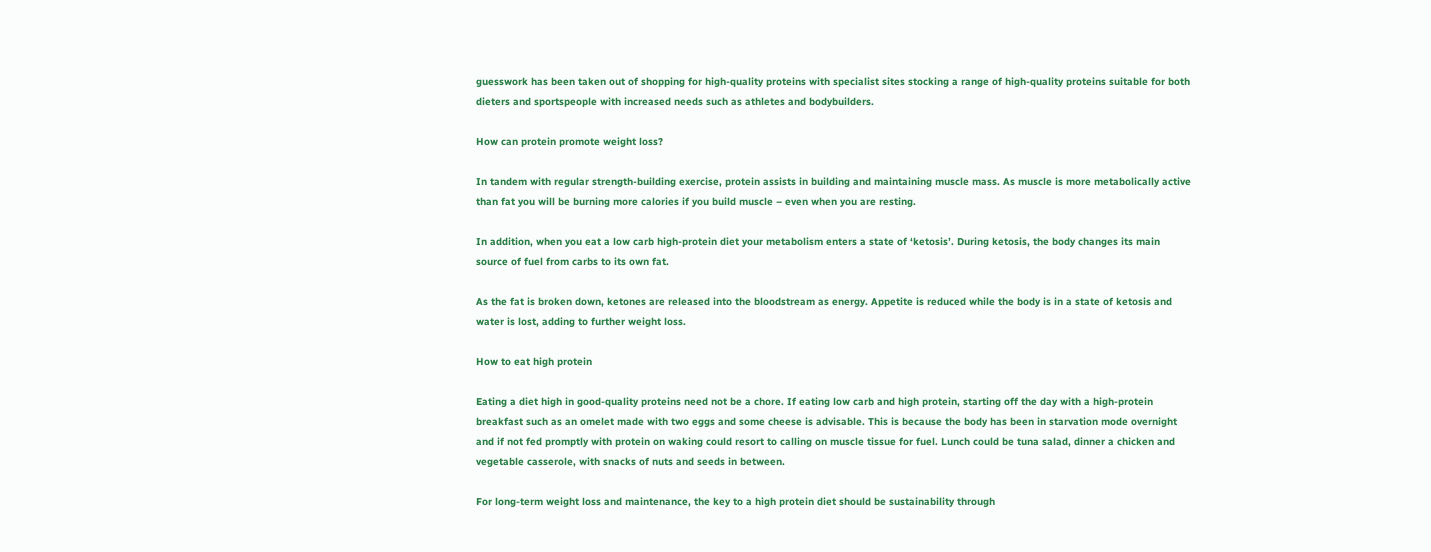guesswork has been taken out of shopping for high-quality proteins with specialist sites stocking a range of high-quality proteins suitable for both dieters and sportspeople with increased needs such as athletes and bodybuilders.

How can protein promote weight loss?

In tandem with regular strength-building exercise, protein assists in building and maintaining muscle mass. As muscle is more metabolically active than fat you will be burning more calories if you build muscle – even when you are resting.

In addition, when you eat a low carb high-protein diet your metabolism enters a state of ‘ketosis’. During ketosis, the body changes its main source of fuel from carbs to its own fat.

As the fat is broken down, ketones are released into the bloodstream as energy. Appetite is reduced while the body is in a state of ketosis and water is lost, adding to further weight loss.

How to eat high protein

Eating a diet high in good-quality proteins need not be a chore. If eating low carb and high protein, starting off the day with a high-protein breakfast such as an omelet made with two eggs and some cheese is advisable. This is because the body has been in starvation mode overnight and if not fed promptly with protein on waking could resort to calling on muscle tissue for fuel. Lunch could be tuna salad, dinner a chicken and vegetable casserole, with snacks of nuts and seeds in between.

For long-term weight loss and maintenance, the key to a high protein diet should be sustainability through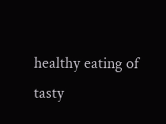healthy eating of tasty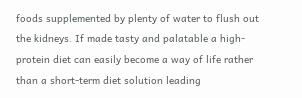foods supplemented by plenty of water to flush out the kidneys. If made tasty and palatable a high-protein diet can easily become a way of life rather than a short-term diet solution leading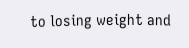to losing weight and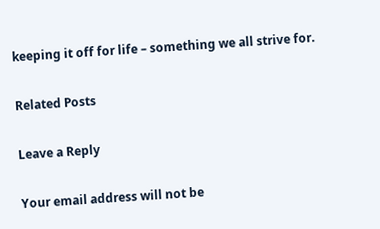keeping it off for life – something we all strive for.

Related Posts

Leave a Reply

Your email address will not be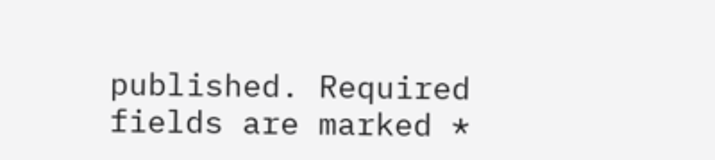published. Required fields are marked *